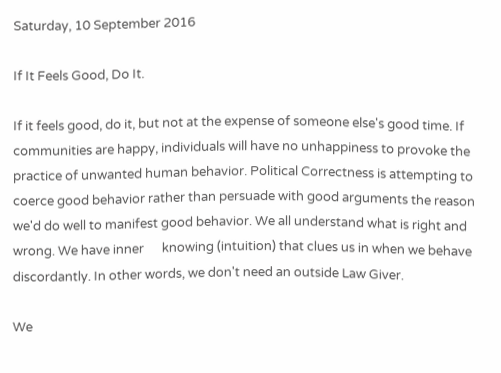Saturday, 10 September 2016

If It Feels Good, Do It.

If it feels good, do it, but not at the expense of someone else's good time. If communities are happy, individuals will have no unhappiness to provoke the practice of unwanted human behavior. Political Correctness is attempting to coerce good behavior rather than persuade with good arguments the reason we'd do well to manifest good behavior. We all understand what is right and wrong. We have inner      knowing (intuition) that clues us in when we behave discordantly. In other words, we don't need an outside Law Giver.

We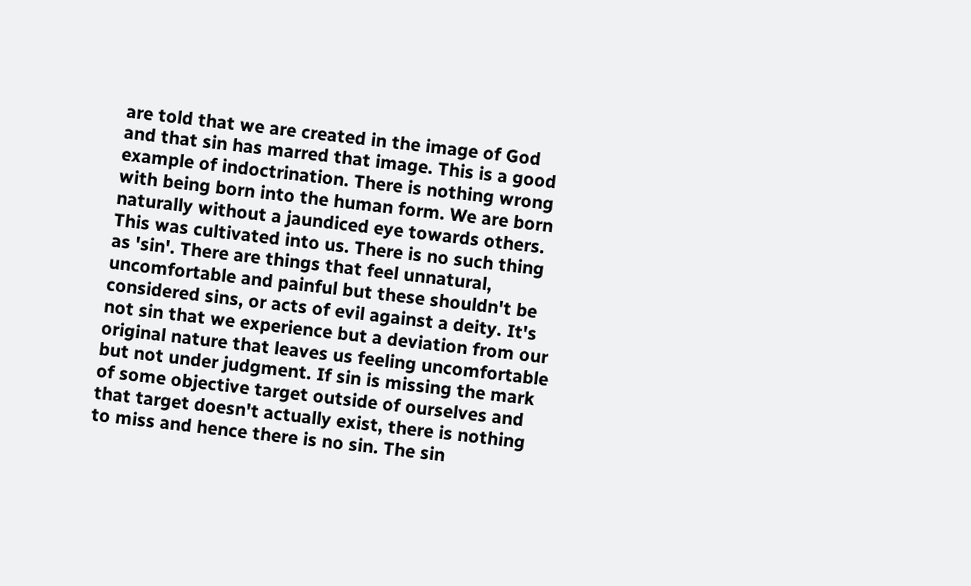are told that we are created in the image of God and that sin has marred that image. This is a good example of indoctrination. There is nothing wrong with being born into the human form. We are born naturally without a jaundiced eye towards others. This was cultivated into us. There is no such thing as 'sin'. There are things that feel unnatural, uncomfortable and painful but these shouldn't be considered sins, or acts of evil against a deity. It's not sin that we experience but a deviation from our original nature that leaves us feeling uncomfortable but not under judgment. If sin is missing the mark of some objective target outside of ourselves and that target doesn't actually exist, there is nothing to miss and hence there is no sin. The sin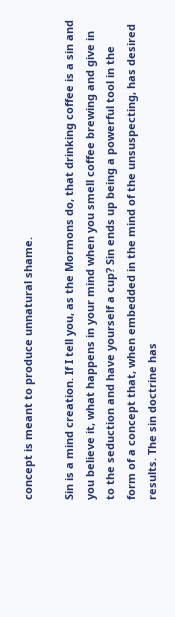concept is meant to produce unnatural shame.

Sin is a mind creation. If I tell you, as the Mormons do, that drinking coffee is a sin and you believe it, what happens in your mind when you smell coffee brewing and give in to the seduction and have yourself a cup? Sin ends up being a powerful tool in the form of a concept that, when embedded in the mind of the unsuspecting, has desired results. The sin doctrine has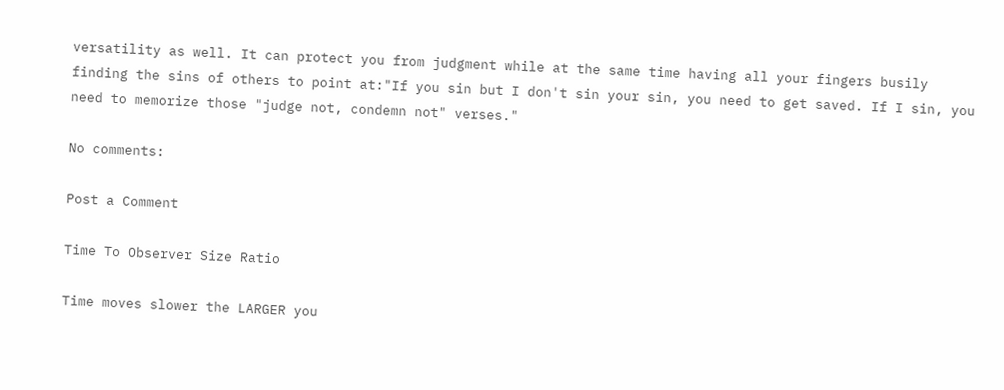versatility as well. It can protect you from judgment while at the same time having all your fingers busily finding the sins of others to point at:"If you sin but I don't sin your sin, you need to get saved. If I sin, you need to memorize those "judge not, condemn not" verses."

No comments:

Post a Comment

Time To Observer Size Ratio

Time moves slower the LARGER you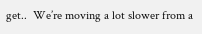get..  We’re moving a lot slower from a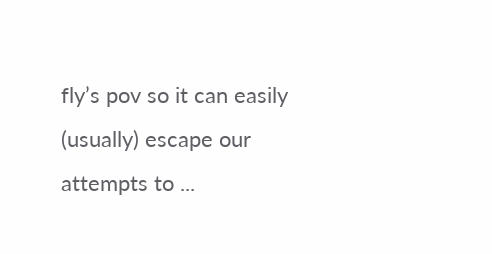fly’s pov so it can easily (usually) escape our attempts to ...